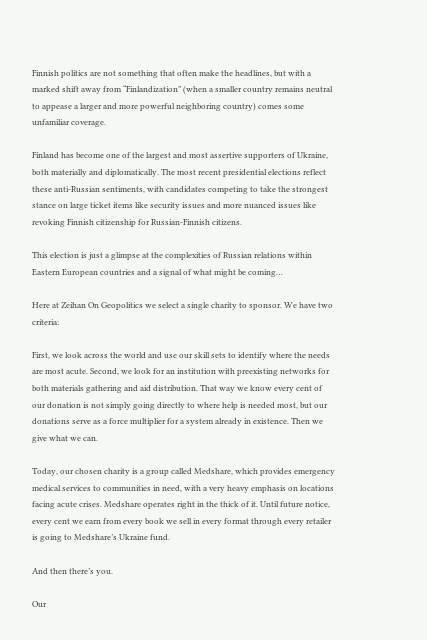Finnish politics are not something that often make the headlines, but with a marked shift away from “Finlandization” (when a smaller country remains neutral to appease a larger and more powerful neighboring country) comes some unfamiliar coverage.

Finland has become one of the largest and most assertive supporters of Ukraine, both materially and diplomatically. The most recent presidential elections reflect these anti-Russian sentiments, with candidates competing to take the strongest stance on large ticket items like security issues and more nuanced issues like revoking Finnish citizenship for Russian-Finnish citizens.

This election is just a glimpse at the complexities of Russian relations within Eastern European countries and a signal of what might be coming…

Here at Zeihan On Geopolitics we select a single charity to sponsor. We have two criteria:

First, we look across the world and use our skill sets to identify where the needs are most acute. Second, we look for an institution with preexisting networks for both materials gathering and aid distribution. That way we know every cent of our donation is not simply going directly to where help is needed most, but our donations serve as a force multiplier for a system already in existence. Then we give what we can.

Today, our chosen charity is a group called Medshare, which provides emergency medical services to communities in need, with a very heavy emphasis on locations facing acute crises. Medshare operates right in the thick of it. Until future notice, every cent we earn from every book we sell in every format through every retailer is going to Medshare’s Ukraine fund.

And then there’s you.

Our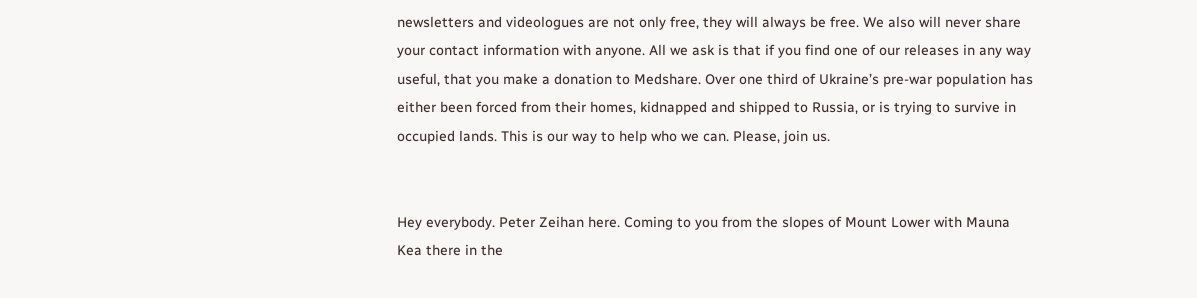newsletters and videologues are not only free, they will always be free. We also will never share your contact information with anyone. All we ask is that if you find one of our releases in any way useful, that you make a donation to Medshare. Over one third of Ukraine’s pre-war population has either been forced from their homes, kidnapped and shipped to Russia, or is trying to survive in occupied lands. This is our way to help who we can. Please, join us.


Hey everybody. Peter Zeihan here. Coming to you from the slopes of Mount Lower with Mauna Kea there in the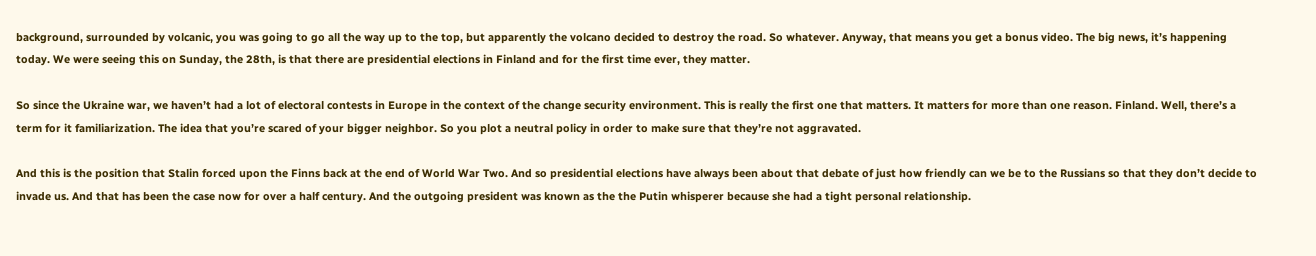background, surrounded by volcanic, you was going to go all the way up to the top, but apparently the volcano decided to destroy the road. So whatever. Anyway, that means you get a bonus video. The big news, it’s happening today. We were seeing this on Sunday, the 28th, is that there are presidential elections in Finland and for the first time ever, they matter.

So since the Ukraine war, we haven’t had a lot of electoral contests in Europe in the context of the change security environment. This is really the first one that matters. It matters for more than one reason. Finland. Well, there’s a term for it familiarization. The idea that you’re scared of your bigger neighbor. So you plot a neutral policy in order to make sure that they’re not aggravated.

And this is the position that Stalin forced upon the Finns back at the end of World War Two. And so presidential elections have always been about that debate of just how friendly can we be to the Russians so that they don’t decide to invade us. And that has been the case now for over a half century. And the outgoing president was known as the the Putin whisperer because she had a tight personal relationship.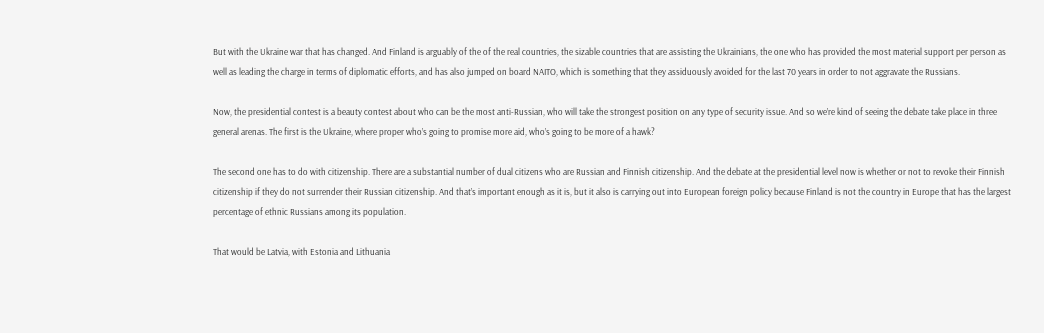But with the Ukraine war that has changed. And Finland is arguably of the of the real countries, the sizable countries that are assisting the Ukrainians, the one who has provided the most material support per person as well as leading the charge in terms of diplomatic efforts, and has also jumped on board NAITO, which is something that they assiduously avoided for the last 70 years in order to not aggravate the Russians.

Now, the presidential contest is a beauty contest about who can be the most anti-Russian, who will take the strongest position on any type of security issue. And so we’re kind of seeing the debate take place in three general arenas. The first is the Ukraine, where proper who’s going to promise more aid, who’s going to be more of a hawk?

The second one has to do with citizenship. There are a substantial number of dual citizens who are Russian and Finnish citizenship. And the debate at the presidential level now is whether or not to revoke their Finnish citizenship if they do not surrender their Russian citizenship. And that’s important enough as it is, but it also is carrying out into European foreign policy because Finland is not the country in Europe that has the largest percentage of ethnic Russians among its population.

That would be Latvia, with Estonia and Lithuania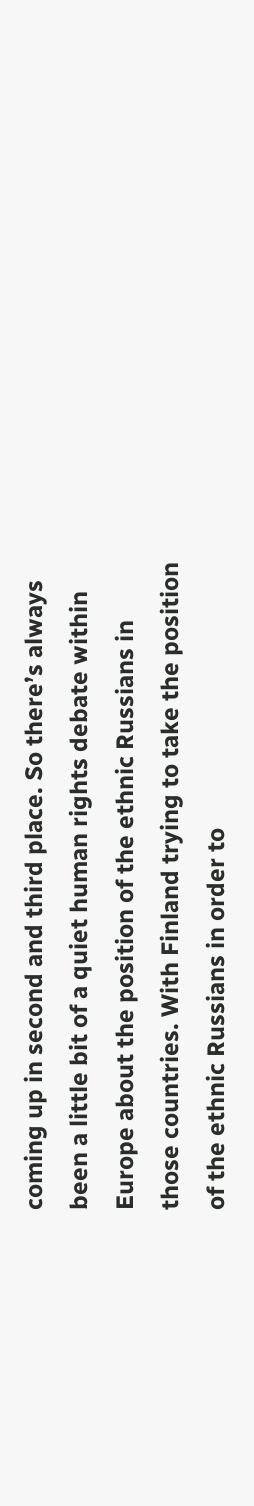coming up in second and third place. So there’s always been a little bit of a quiet human rights debate within Europe about the position of the ethnic Russians in those countries. With Finland trying to take the position of the ethnic Russians in order to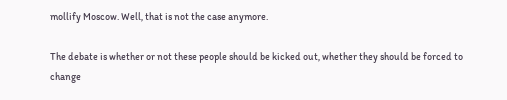mollify Moscow. Well, that is not the case anymore.

The debate is whether or not these people should be kicked out, whether they should be forced to change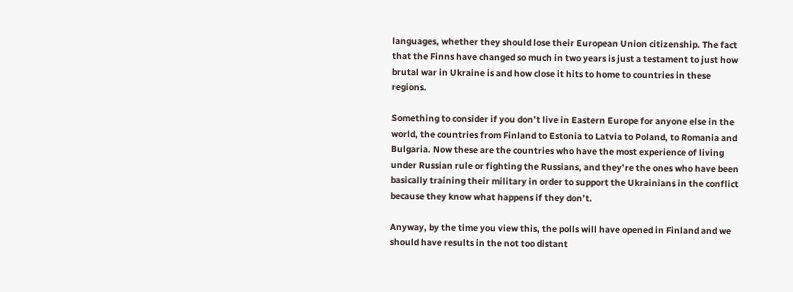languages, whether they should lose their European Union citizenship. The fact that the Finns have changed so much in two years is just a testament to just how brutal war in Ukraine is and how close it hits to home to countries in these regions.

Something to consider if you don’t live in Eastern Europe for anyone else in the world, the countries from Finland to Estonia to Latvia to Poland, to Romania and Bulgaria. Now these are the countries who have the most experience of living under Russian rule or fighting the Russians, and they’re the ones who have been basically training their military in order to support the Ukrainians in the conflict because they know what happens if they don’t.

Anyway, by the time you view this, the polls will have opened in Finland and we should have results in the not too distant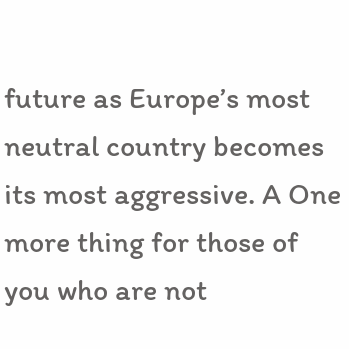future as Europe’s most neutral country becomes its most aggressive. A One more thing for those of you who are not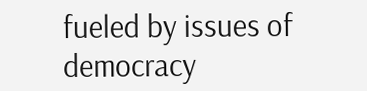fueled by issues of democracy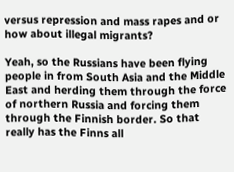versus repression and mass rapes and or how about illegal migrants?

Yeah, so the Russians have been flying people in from South Asia and the Middle East and herding them through the force of northern Russia and forcing them through the Finnish border. So that really has the Finns all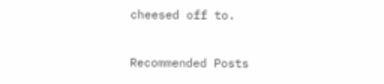cheesed off to.

Recommended Posts